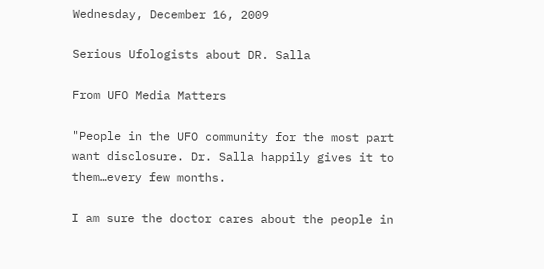Wednesday, December 16, 2009

Serious Ufologists about DR. Salla

From UFO Media Matters

"People in the UFO community for the most part want disclosure. Dr. Salla happily gives it to them…every few months.

I am sure the doctor cares about the people in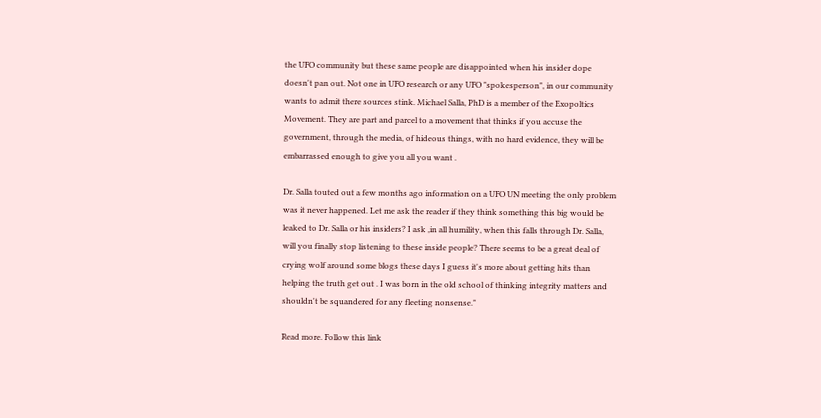the UFO community but these same people are disappointed when his insider dope doesn't pan out. Not one in UFO research or any UFO "spokesperson", in our community wants to admit there sources stink. Michael Salla, PhD is a member of the Exopoltics Movement. They are part and parcel to a movement that thinks if you accuse the government, through the media, of hideous things, with no hard evidence, they will be embarrassed enough to give you all you want .

Dr. Salla touted out a few months ago information on a UFO UN meeting the only problem was it never happened. Let me ask the reader if they think something this big would be leaked to Dr. Salla or his insiders? I ask ,in all humility, when this falls through Dr. Salla, will you finally stop listening to these inside people? There seems to be a great deal of crying wolf around some blogs these days I guess it's more about getting hits than helping the truth get out . I was born in the old school of thinking integrity matters and shouldn't be squandered for any fleeting nonsense."

Read more. Follow this link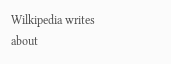Wilkipedia writes about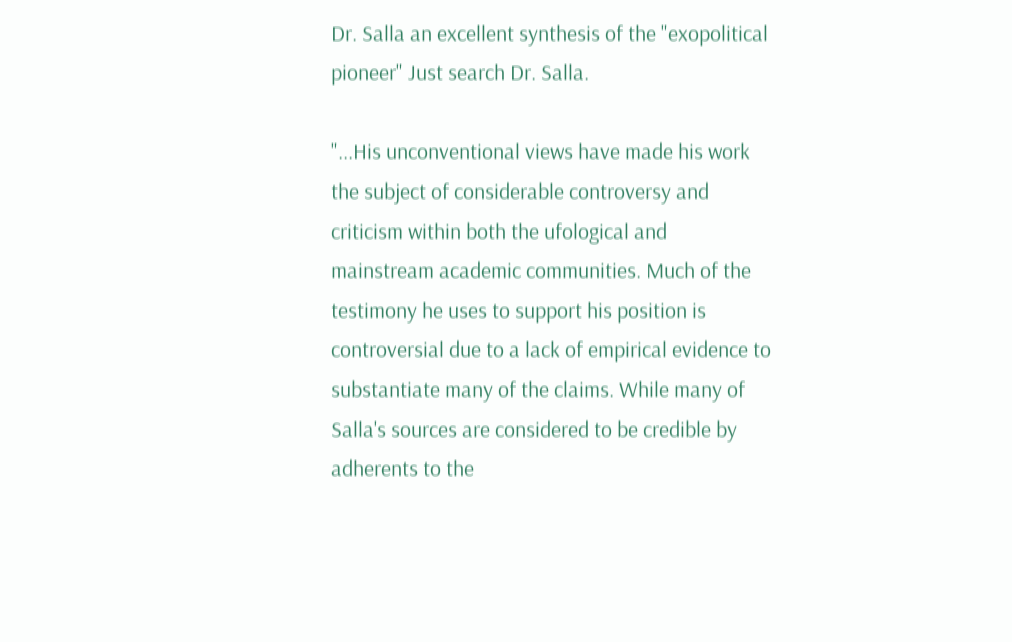Dr. Salla an excellent synthesis of the "exopolitical pioneer" Just search Dr. Salla.

"...His unconventional views have made his work the subject of considerable controversy and criticism within both the ufological and mainstream academic communities. Much of the testimony he uses to support his position is controversial due to a lack of empirical evidence to substantiate many of the claims. While many of Salla's sources are considered to be credible by adherents to the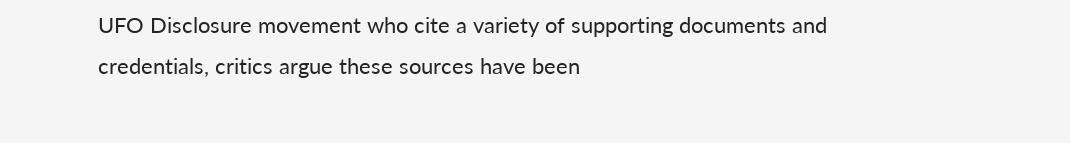UFO Disclosure movement who cite a variety of supporting documents and credentials, critics argue these sources have been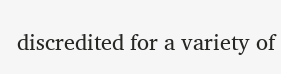discredited for a variety of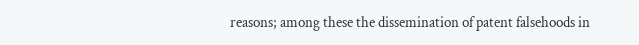reasons; among these the dissemination of patent falsehoods in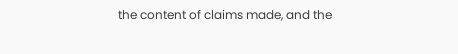the content of claims made, and the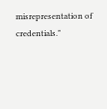misrepresentation of credentials."